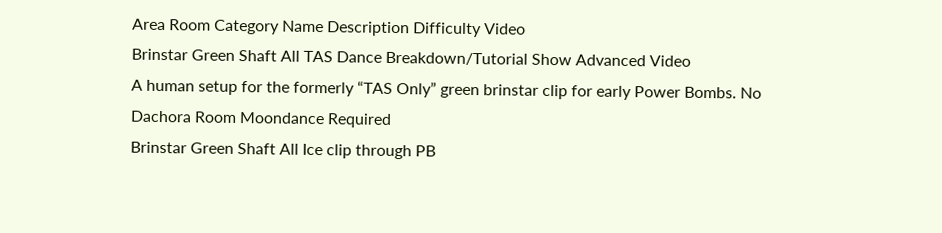Area Room Category Name Description Difficulty Video
Brinstar Green Shaft All TAS Dance Breakdown/Tutorial Show Advanced Video
A human setup for the formerly “TAS Only” green brinstar clip for early Power Bombs. No Dachora Room Moondance Required
Brinstar Green Shaft All Ice clip through PB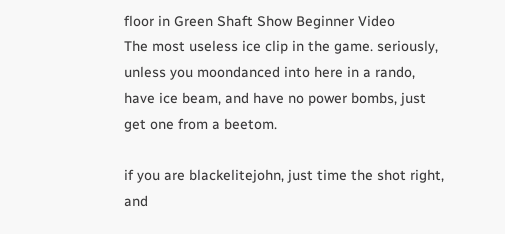floor in Green Shaft Show Beginner Video
The most useless ice clip in the game. seriously, unless you moondanced into here in a rando, have ice beam, and have no power bombs, just get one from a beetom.

if you are blackelitejohn, just time the shot right, and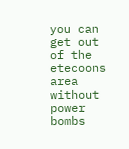you can get out of the etecoons area without power bombs